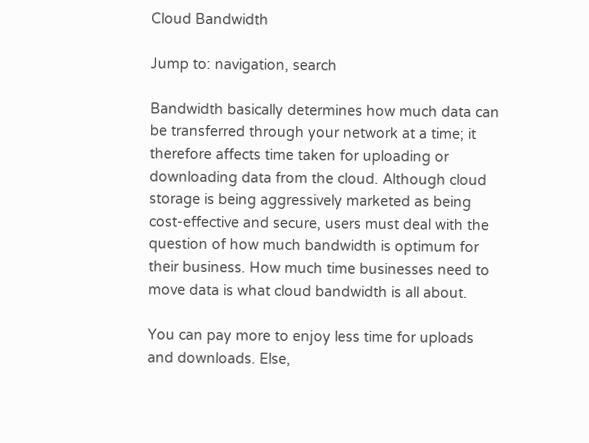Cloud Bandwidth

Jump to: navigation, search

Bandwidth basically determines how much data can be transferred through your network at a time; it therefore affects time taken for uploading or downloading data from the cloud. Although cloud storage is being aggressively marketed as being cost-effective and secure, users must deal with the question of how much bandwidth is optimum for their business. How much time businesses need to move data is what cloud bandwidth is all about.

You can pay more to enjoy less time for uploads and downloads. Else,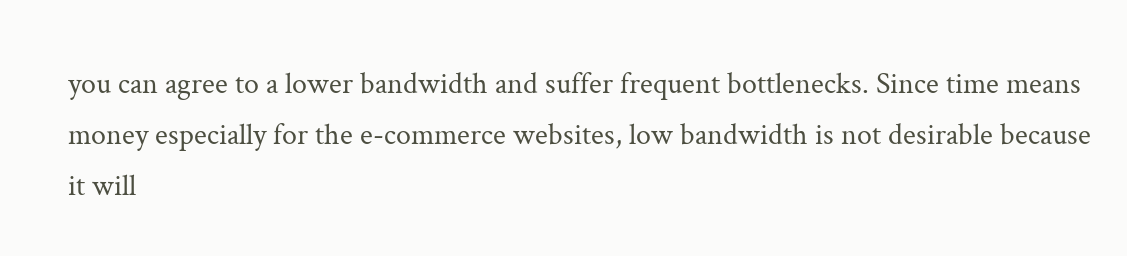you can agree to a lower bandwidth and suffer frequent bottlenecks. Since time means money especially for the e-commerce websites, low bandwidth is not desirable because it will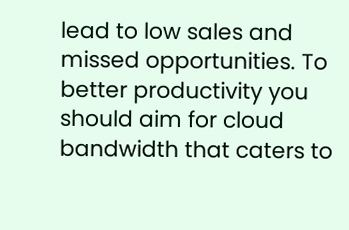lead to low sales and missed opportunities. To better productivity you should aim for cloud bandwidth that caters to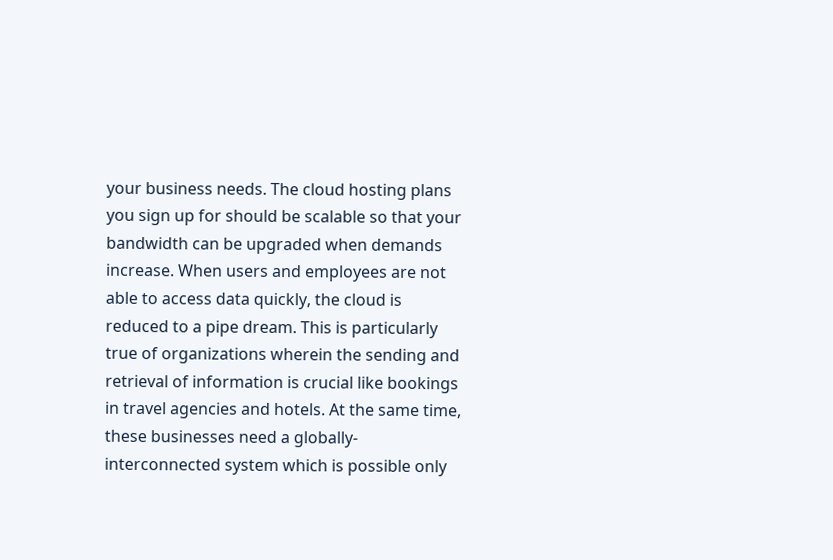your business needs. The cloud hosting plans you sign up for should be scalable so that your bandwidth can be upgraded when demands increase. When users and employees are not able to access data quickly, the cloud is reduced to a pipe dream. This is particularly true of organizations wherein the sending and retrieval of information is crucial like bookings in travel agencies and hotels. At the same time, these businesses need a globally-interconnected system which is possible only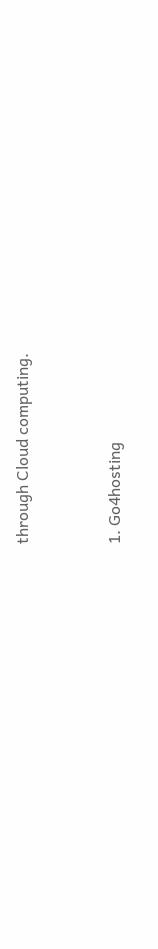through Cloud computing.


1. Go4hosting